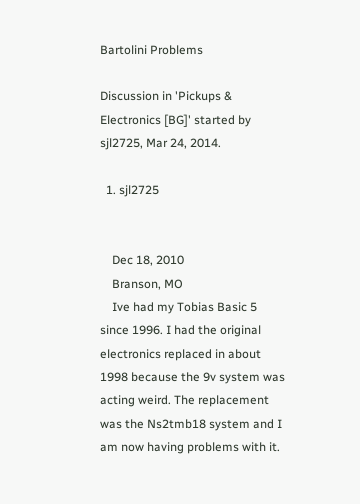Bartolini Problems

Discussion in 'Pickups & Electronics [BG]' started by sjl2725, Mar 24, 2014.

  1. sjl2725


    Dec 18, 2010
    Branson, MO
    Ive had my Tobias Basic 5 since 1996. I had the original electronics replaced in about 1998 because the 9v system was acting weird. The replacement was the Ns2tmb18 system and I am now having problems with it.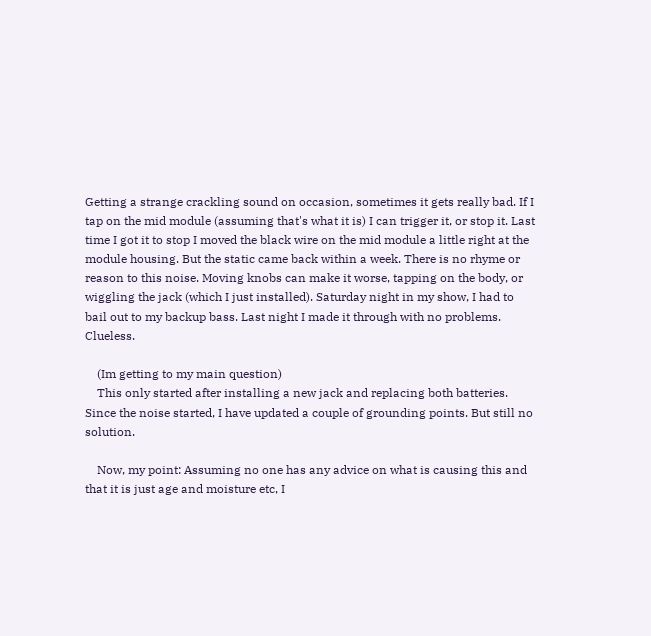Getting a strange crackling sound on occasion, sometimes it gets really bad. If I tap on the mid module (assuming that's what it is) I can trigger it, or stop it. Last time I got it to stop I moved the black wire on the mid module a little right at the module housing. But the static came back within a week. There is no rhyme or reason to this noise. Moving knobs can make it worse, tapping on the body, or wiggling the jack (which I just installed). Saturday night in my show, I had to bail out to my backup bass. Last night I made it through with no problems. Clueless.

    (Im getting to my main question)
    This only started after installing a new jack and replacing both batteries. Since the noise started, I have updated a couple of grounding points. But still no solution.

    Now, my point: Assuming no one has any advice on what is causing this and that it is just age and moisture etc, I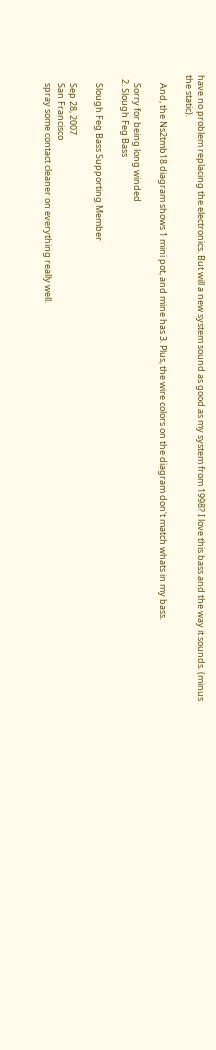have no problem replacing the electronics. But will a new system sound as good as my system from 1998? I love this bass and the way it sounds. (minus the static).

    And, the Ns2tmb18 diagram shows 1 mini pot, and mine has 3. Plus, the wire colors on the diagram don't match whats in my bass.

    Sorry for being long winded
  2. Slough Feg Bass

    Slough Feg Bass Supporting Member

    Sep 28, 2007
    San Francisco
    spray some contact cleaner on everything really well.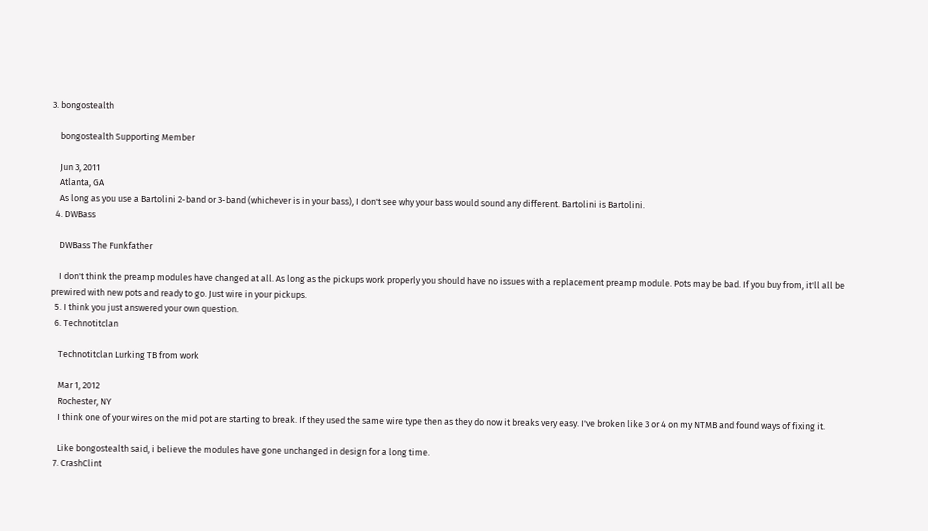3. bongostealth

    bongostealth Supporting Member

    Jun 3, 2011
    Atlanta, GA
    As long as you use a Bartolini 2-band or 3-band (whichever is in your bass), I don't see why your bass would sound any different. Bartolini is Bartolini.
  4. DWBass

    DWBass The Funkfather

    I don't think the preamp modules have changed at all. As long as the pickups work properly you should have no issues with a replacement preamp module. Pots may be bad. If you buy from, it'll all be prewired with new pots and ready to go. Just wire in your pickups.
  5. I think you just answered your own question.
  6. Technotitclan

    Technotitclan Lurking TB from work

    Mar 1, 2012
    Rochester, NY
    I think one of your wires on the mid pot are starting to break. If they used the same wire type then as they do now it breaks very easy. I've broken like 3 or 4 on my NTMB and found ways of fixing it.

    Like bongostealth said, i believe the modules have gone unchanged in design for a long time.
  7. CrashClint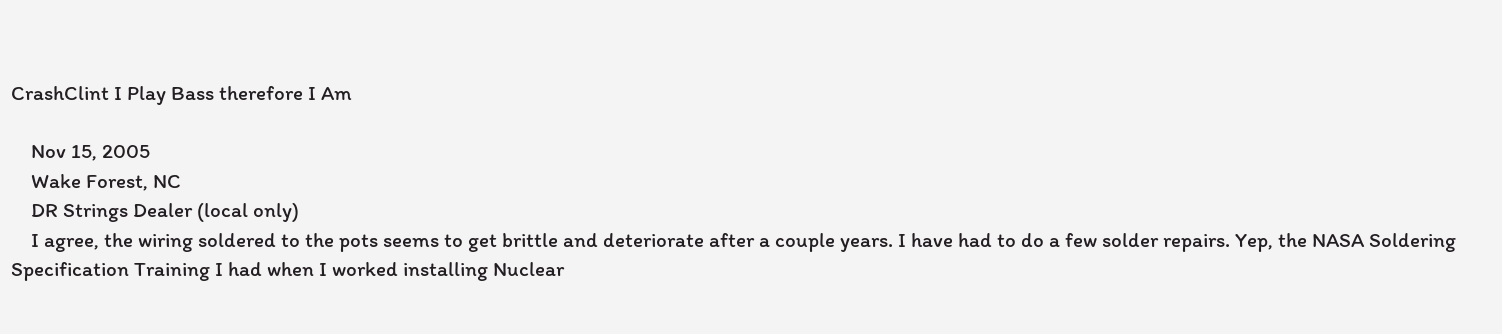CrashClint I Play Bass therefore I Am

    Nov 15, 2005
    Wake Forest, NC
    DR Strings Dealer (local only)
    I agree, the wiring soldered to the pots seems to get brittle and deteriorate after a couple years. I have had to do a few solder repairs. Yep, the NASA Soldering Specification Training I had when I worked installing Nuclear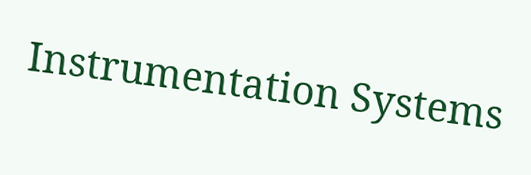Instrumentation Systems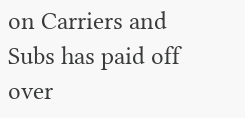on Carriers and Subs has paid off over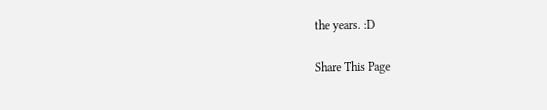the years. :D

Share This Page